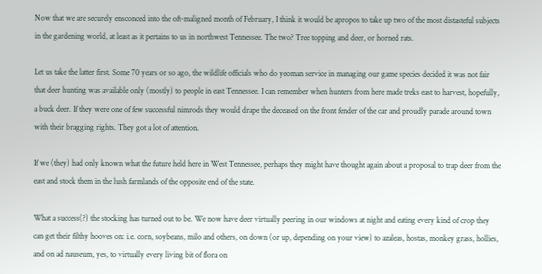Now that we are securely ensconced into the oft-maligned month of February, I think it would be apropos to take up two of the most distasteful subjects in the gardening world, at least as it pertains to us in northwest Tennessee. The two? Tree topping and deer, or horned rats.

Let us take the latter first. Some 70 years or so ago, the wildlife officials who do yeoman service in managing our game species decided it was not fair that deer hunting was available only (mostly) to people in east Tennessee. I can remember when hunters from here made treks east to harvest, hopefully, a buck deer. If they were one of few successful nimrods they would drape the deceased on the front fender of the car and proudly parade around town with their bragging rights. They got a lot of attention.

If we (they) had only known what the future held here in West Tennessee, perhaps they might have thought again about a proposal to trap deer from the east and stock them in the lush farmlands of the opposite end of the state.

What a success(?) the stocking has turned out to be. We now have deer virtually peering in our windows at night and eating every kind of crop they can get their filthy hooves on: i.e. corn, soybeans, milo and others, on down (or up, depending on your view) to azaleas, hostas, monkey grass, hollies, and on ad nauseum, yes, to virtually every living bit of flora on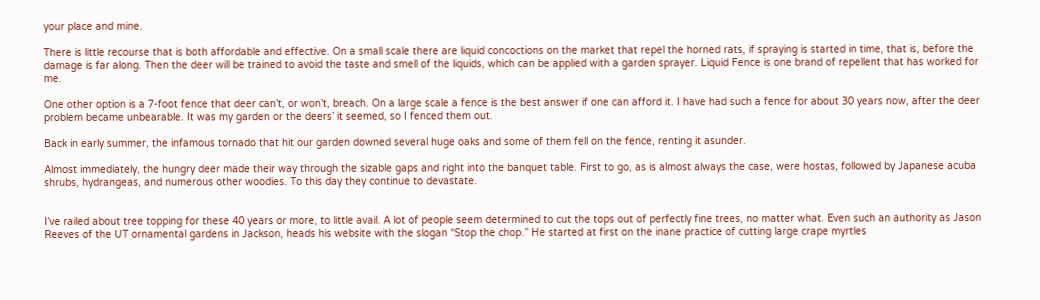your place and mine.

There is little recourse that is both affordable and effective. On a small scale there are liquid concoctions on the market that repel the horned rats, if spraying is started in time, that is, before the damage is far along. Then the deer will be trained to avoid the taste and smell of the liquids, which can be applied with a garden sprayer. Liquid Fence is one brand of repellent that has worked for me.

One other option is a 7-foot fence that deer can’t, or won’t, breach. On a large scale a fence is the best answer if one can afford it. I have had such a fence for about 30 years now, after the deer problem became unbearable. It was my garden or the deers’ it seemed, so I fenced them out.

Back in early summer, the infamous tornado that hit our garden downed several huge oaks and some of them fell on the fence, renting it asunder.

Almost immediately, the hungry deer made their way through the sizable gaps and right into the banquet table. First to go, as is almost always the case, were hostas, followed by Japanese acuba shrubs, hydrangeas, and numerous other woodies. To this day they continue to devastate.


I’ve railed about tree topping for these 40 years or more, to little avail. A lot of people seem determined to cut the tops out of perfectly fine trees, no matter what. Even such an authority as Jason Reeves of the UT ornamental gardens in Jackson, heads his website with the slogan “Stop the chop.” He started at first on the inane practice of cutting large crape myrtles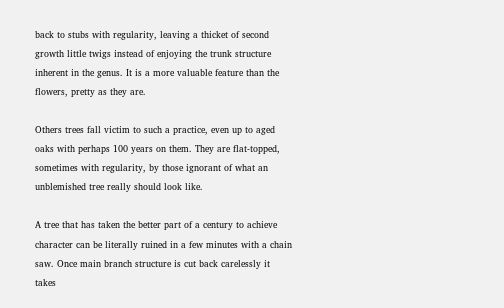back to stubs with regularity, leaving a thicket of second growth little twigs instead of enjoying the trunk structure inherent in the genus. It is a more valuable feature than the flowers, pretty as they are.

Others trees fall victim to such a practice, even up to aged oaks with perhaps 100 years on them. They are flat-topped, sometimes with regularity, by those ignorant of what an unblemished tree really should look like.

A tree that has taken the better part of a century to achieve character can be literally ruined in a few minutes with a chain saw. Once main branch structure is cut back carelessly it takes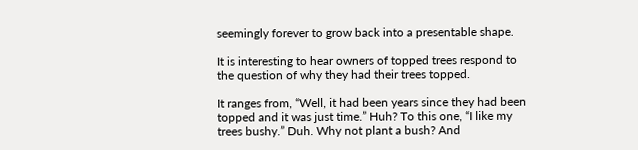seemingly forever to grow back into a presentable shape.

It is interesting to hear owners of topped trees respond to the question of why they had their trees topped.

It ranges from, “Well, it had been years since they had been topped and it was just time.” Huh? To this one, “I like my trees bushy.” Duh. Why not plant a bush? And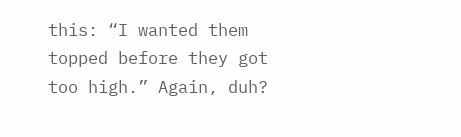this: “I wanted them topped before they got too high.” Again, duh?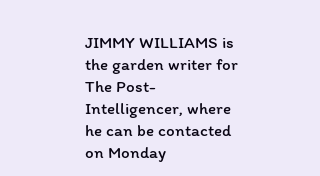JIMMY WILLIAMS is the garden writer for The Post-Intelligencer, where he can be contacted on Monday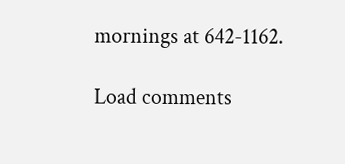mornings at 642-1162.

Load comments